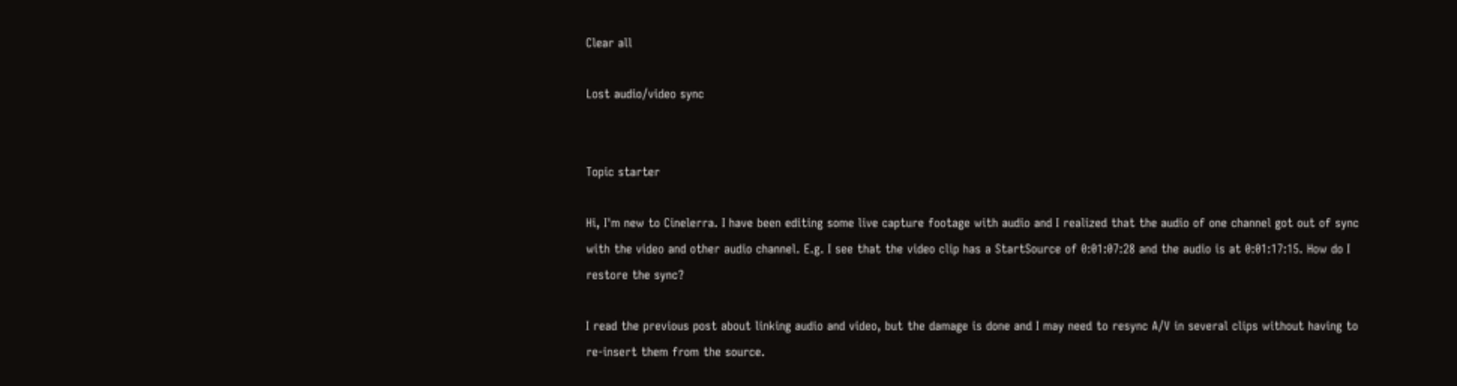Clear all

Lost audio/video sync


Topic starter

Hi, I'm new to Cinelerra. I have been editing some live capture footage with audio and I realized that the audio of one channel got out of sync with the video and other audio channel. E.g. I see that the video clip has a StartSource of 0:01:07:28 and the audio is at 0:01:17:15. How do I restore the sync?

I read the previous post about linking audio and video, but the damage is done and I may need to resync A/V in several clips without having to re-insert them from the source.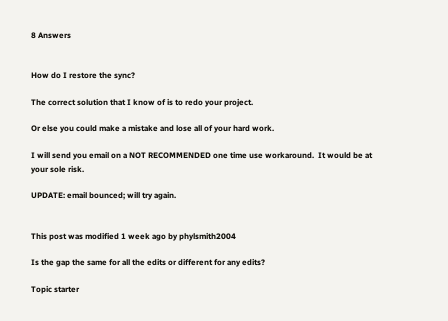8 Answers


How do I restore the sync?

The correct solution that I know of is to redo your project.

Or else you could make a mistake and lose all of your hard work.

I will send you email on a NOT RECOMMENDED one time use workaround.  It would be at your sole risk.

UPDATE: email bounced; will try again.


This post was modified 1 week ago by phylsmith2004

Is the gap the same for all the edits or different for any edits?

Topic starter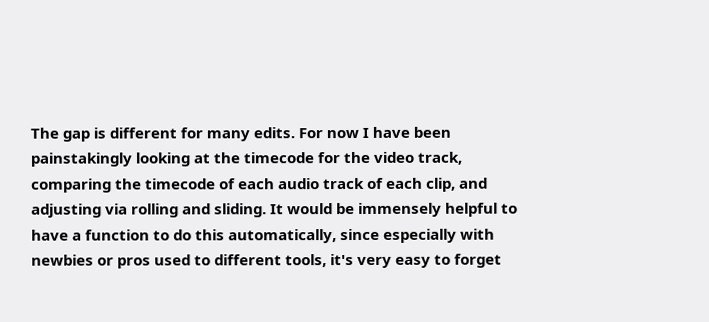The gap is different for many edits. For now I have been painstakingly looking at the timecode for the video track, comparing the timecode of each audio track of each clip, and adjusting via rolling and sliding. It would be immensely helpful to have a function to do this automatically, since especially with newbies or pros used to different tools, it's very easy to forget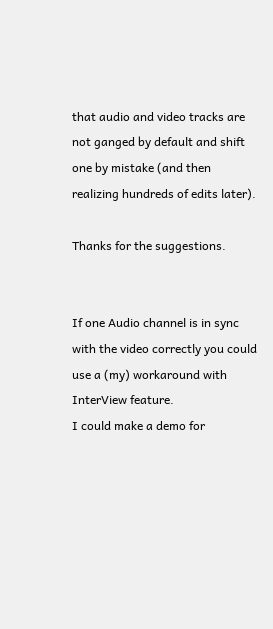that audio and video tracks are not ganged by default and shift one by mistake (and then realizing hundreds of edits later).

Thanks for the suggestions.


If one Audio channel is in sync with the video correctly you could use a (my) workaround with InterView feature.
I could make a demo for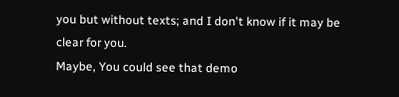you but without texts; and I don't know if it may be clear for you.
Maybe, You could see that demo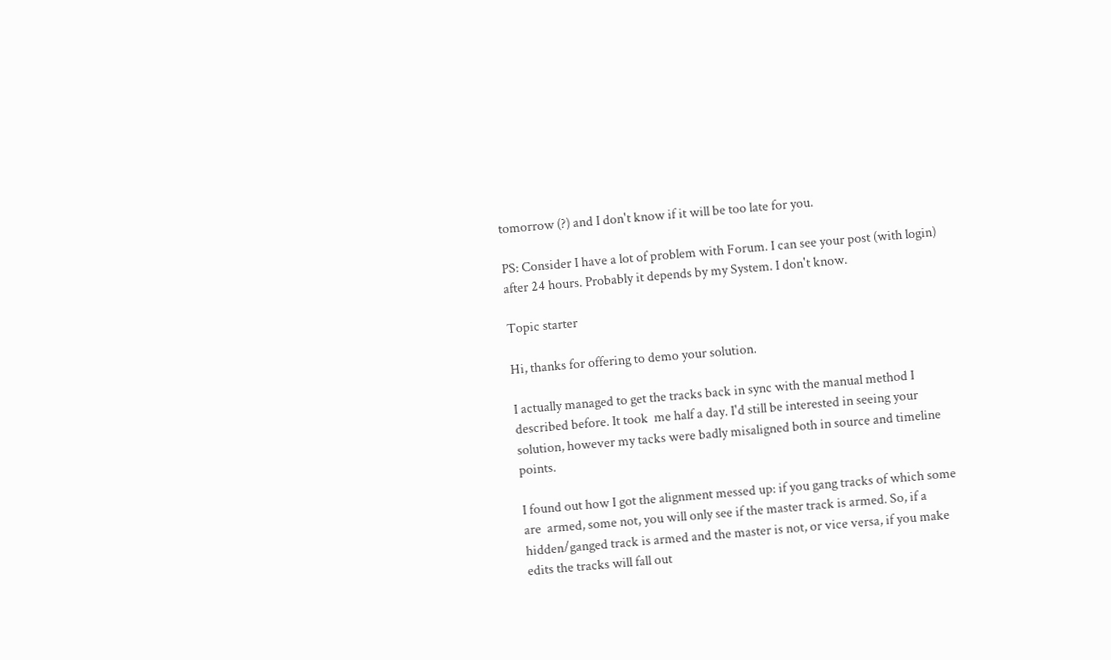tomorrow (?) and I don't know if it will be too late for you.

PS: Consider I have a lot of problem with Forum. I can see your post (with login) after 24 hours. Probably it depends by my System. I don't know.

Topic starter

Hi, thanks for offering to demo your solution.

I actually managed to get the tracks back in sync with the manual method I described before. It took  me half a day. I'd still be interested in seeing your  solution, however my tacks were badly misaligned both in source and timeline points.

I found out how I got the alignment messed up: if you gang tracks of which some are  armed, some not, you will only see if the master track is armed. So, if a hidden/ganged track is armed and the master is not, or vice versa, if you make edits the tracks will fall out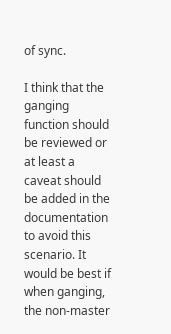of sync.

I think that the ganging function should be reviewed or at least a caveat should be added in the documentation to avoid this scenario. It would be best if when ganging, the non-master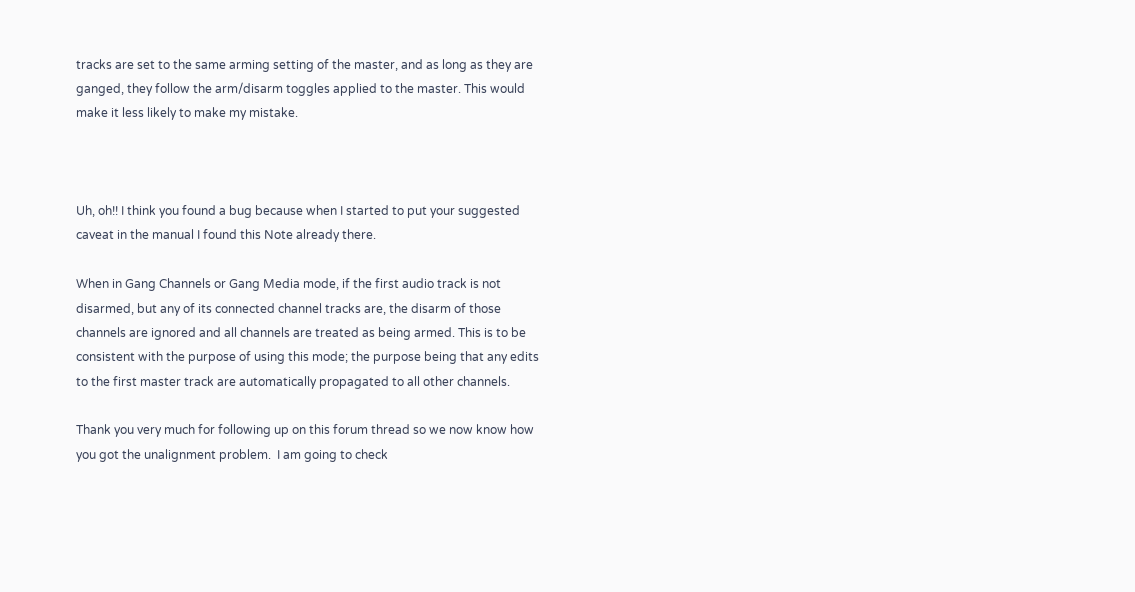tracks are set to the same arming setting of the master, and as long as they are ganged, they follow the arm/disarm toggles applied to the master. This would make it less likely to make my mistake.



Uh, oh!! I think you found a bug because when I started to put your suggested caveat in the manual I found this Note already there.

When in Gang Channels or Gang Media mode, if the first audio track is not disarmed, but any of its connected channel tracks are, the disarm of those channels are ignored and all channels are treated as being armed. This is to be consistent with the purpose of using this mode; the purpose being that any edits to the first master track are automatically propagated to all other channels.

Thank you very much for following up on this forum thread so we now know how you got the unalignment problem.  I am going to check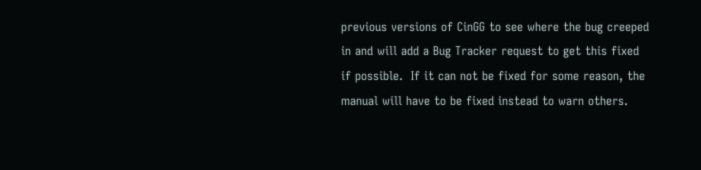previous versions of CinGG to see where the bug creeped in and will add a Bug Tracker request to get this fixed if possible.  If it can not be fixed for some reason, the manual will have to be fixed instead to warn others.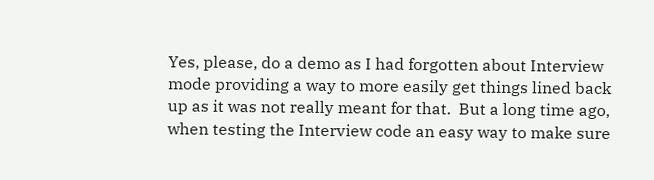Yes, please, do a demo as I had forgotten about Interview mode providing a way to more easily get things lined back up as it was not really meant for that.  But a long time ago, when testing the Interview code an easy way to make sure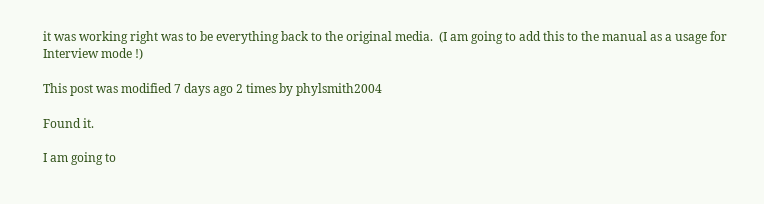it was working right was to be everything back to the original media.  (I am going to add this to the manual as a usage for Interview mode !)

This post was modified 7 days ago 2 times by phylsmith2004

Found it.

I am going to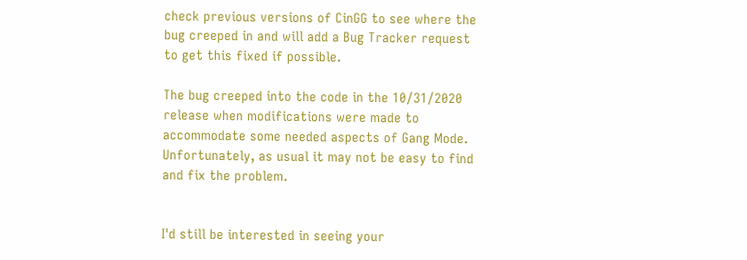check previous versions of CinGG to see where the bug creeped in and will add a Bug Tracker request to get this fixed if possible.

The bug creeped into the code in the 10/31/2020 release when modifications were made to accommodate some needed aspects of Gang Mode.  Unfortunately, as usual it may not be easy to find and fix the problem.


I'd still be interested in seeing your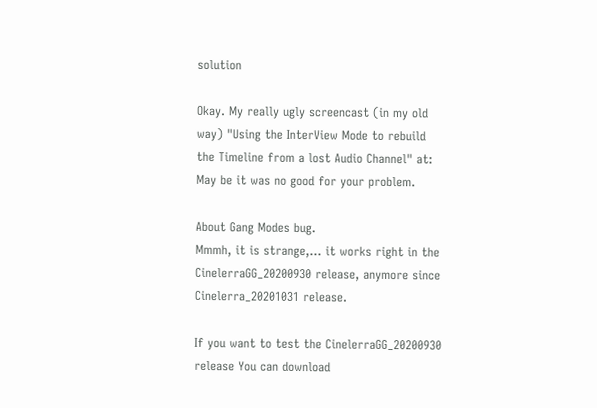solution

Okay. My really ugly screencast (in my old way) "Using the InterView Mode to rebuild the Timeline from a lost Audio Channel" at:
May be it was no good for your problem.

About Gang Modes bug.
Mmmh, it is strange,... it works right in the CinelerraGG_20200930 release, anymore since Cinelerra_20201031 release.

If you want to test the CinelerraGG_20200930 release You can download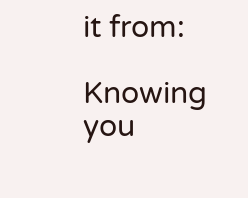it from:

Knowing you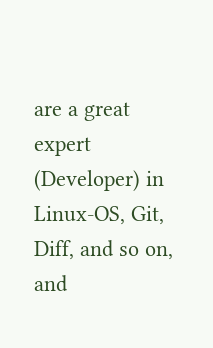are a great expert (Developer) in Linux-OS, Git, Diff, and so on,
and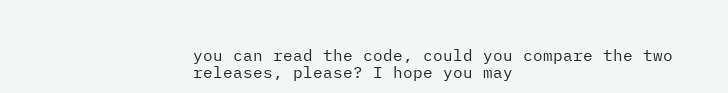you can read the code, could you compare the two releases, please? I hope you may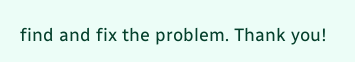find and fix the problem. Thank you!